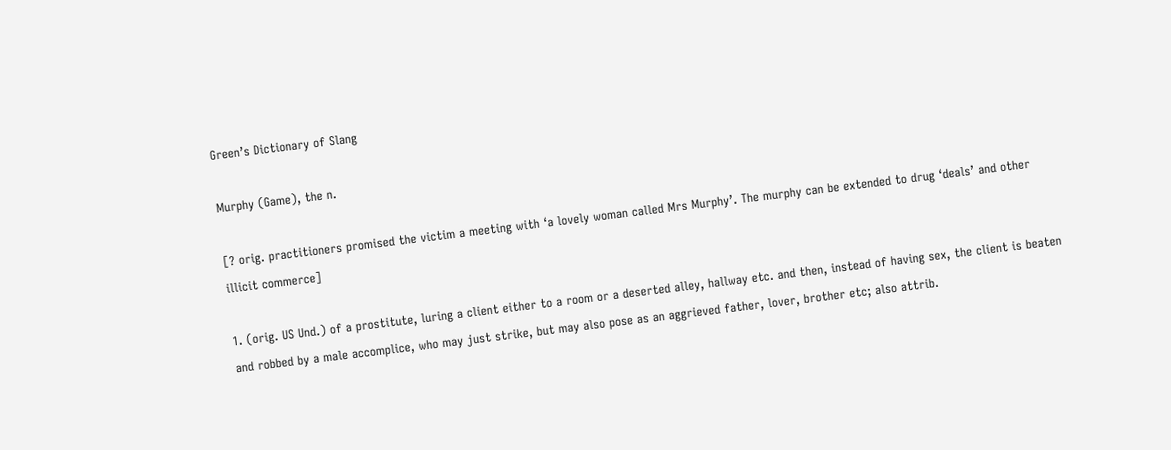Green’s Dictionary of Slang

Murphy (Game), the n.

[? orig. practitioners promised the victim a meeting with ‘a lovely woman called Mrs Murphy’. The murphy can be extended to drug ‘deals’ and other illicit commerce]

1. (orig. US Und.) of a prostitute, luring a client either to a room or a deserted alley, hallway etc. and then, instead of having sex, the client is beaten and robbed by a male accomplice, who may just strike, but may also pose as an aggrieved father, lover, brother etc; also attrib.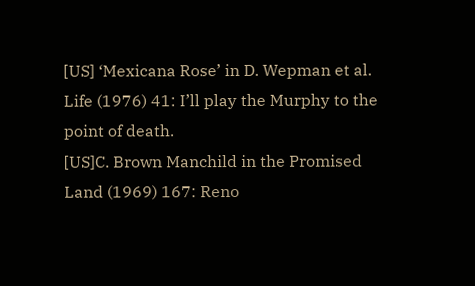[US] ‘Mexicana Rose’ in D. Wepman et al. Life (1976) 41: I’ll play the Murphy to the point of death.
[US]C. Brown Manchild in the Promised Land (1969) 167: Reno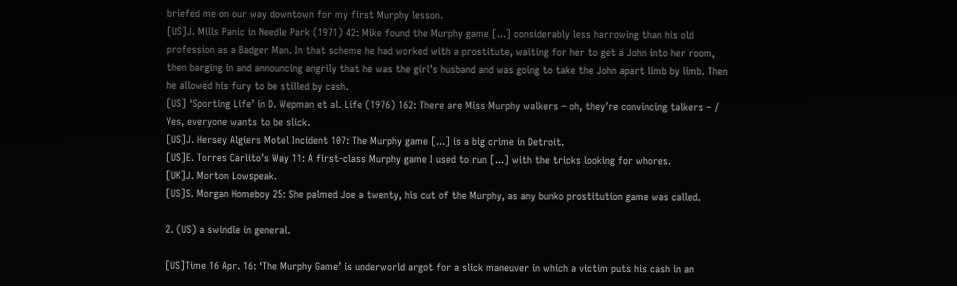briefed me on our way downtown for my first Murphy lesson.
[US]J. Mills Panic in Needle Park (1971) 42: Mike found the Murphy game [...] considerably less harrowing than his old profession as a Badger Man. In that scheme he had worked with a prostitute, waiting for her to get a John into her room, then barging in and announcing angrily that he was the girl’s husband and was going to take the John apart limb by limb. Then he allowed his fury to be stilled by cash.
[US] ‘Sporting Life’ in D. Wepman et al. Life (1976) 162: There are Miss Murphy walkers – oh, they’re convincing talkers – / Yes, everyone wants to be slick.
[US]J. Hersey Algiers Motel Incident 107: The Murphy game [...] is a big crime in Detroit.
[US]E. Torres Carlito’s Way 11: A first-class Murphy game I used to run [...] with the tricks looking for whores.
[UK]J. Morton Lowspeak.
[US]S. Morgan Homeboy 25: She palmed Joe a twenty, his cut of the Murphy, as any bunko prostitution game was called.

2. (US) a swindle in general.

[US]Time 16 Apr. 16: ‘The Murphy Game’ is underworld argot for a slick maneuver in which a victim puts his cash in an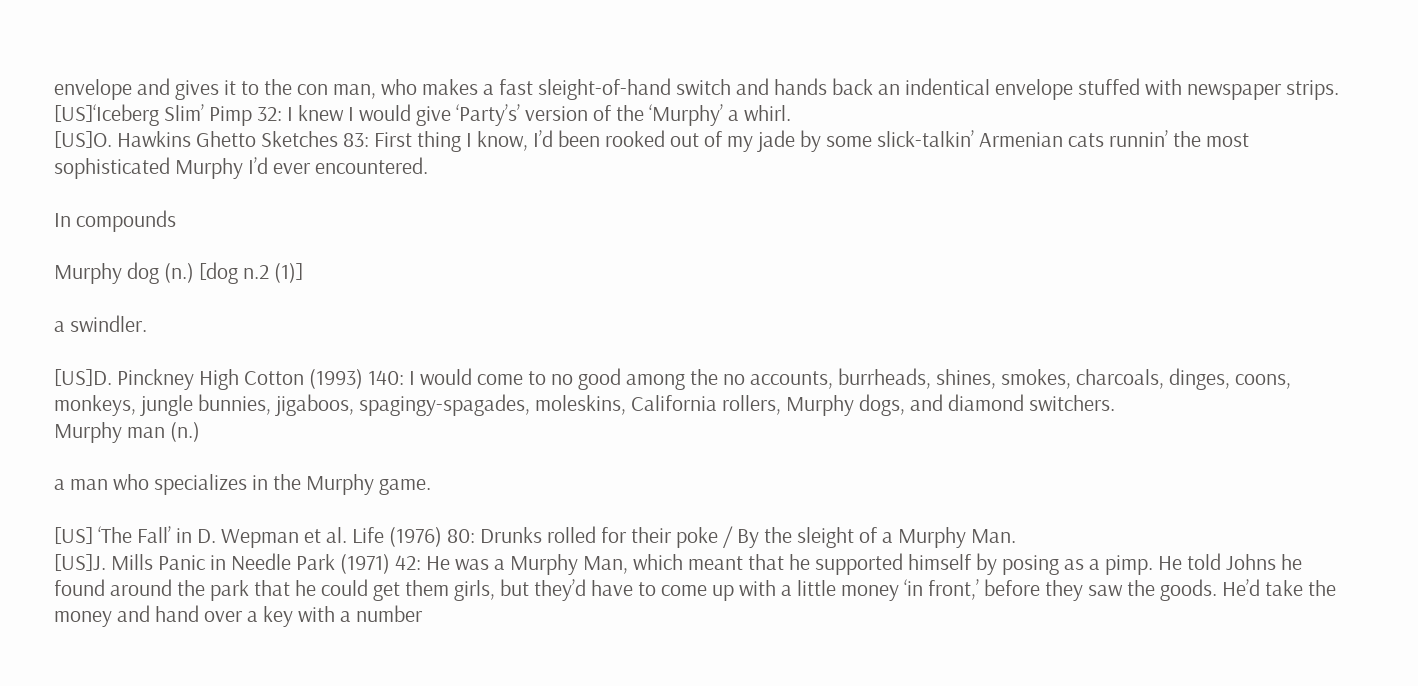envelope and gives it to the con man, who makes a fast sleight-of-hand switch and hands back an indentical envelope stuffed with newspaper strips.
[US]‘Iceberg Slim’ Pimp 32: I knew I would give ‘Party’s’ version of the ‘Murphy’ a whirl.
[US]O. Hawkins Ghetto Sketches 83: First thing I know, I’d been rooked out of my jade by some slick-talkin’ Armenian cats runnin’ the most sophisticated Murphy I’d ever encountered.

In compounds

Murphy dog (n.) [dog n.2 (1)]

a swindler.

[US]D. Pinckney High Cotton (1993) 140: I would come to no good among the no accounts, burrheads, shines, smokes, charcoals, dinges, coons, monkeys, jungle bunnies, jigaboos, spagingy-spagades, moleskins, California rollers, Murphy dogs, and diamond switchers.
Murphy man (n.)

a man who specializes in the Murphy game.

[US] ‘The Fall’ in D. Wepman et al. Life (1976) 80: Drunks rolled for their poke / By the sleight of a Murphy Man.
[US]J. Mills Panic in Needle Park (1971) 42: He was a Murphy Man, which meant that he supported himself by posing as a pimp. He told Johns he found around the park that he could get them girls, but they’d have to come up with a little money ‘in front,’ before they saw the goods. He’d take the money and hand over a key with a number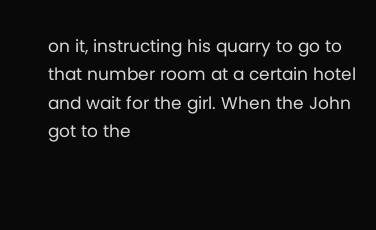on it, instructing his quarry to go to that number room at a certain hotel and wait for the girl. When the John got to the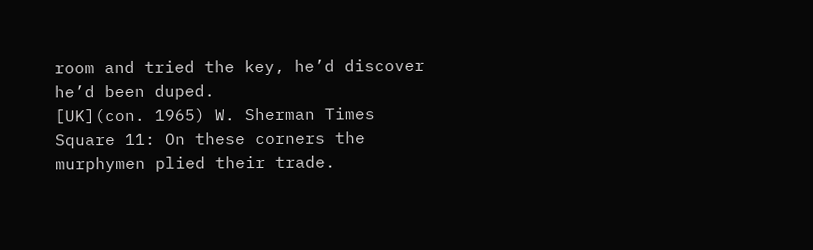room and tried the key, he’d discover he’d been duped.
[UK](con. 1965) W. Sherman Times Square 11: On these corners the murphymen plied their trade.